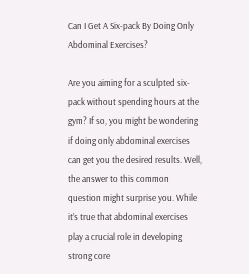Can I Get A Six-pack By Doing Only Abdominal Exercises?

Are you aiming for a sculpted six-pack without spending hours at the gym? If so, you might be wondering if doing only abdominal exercises can get you the desired results. Well, the answer to this common question might surprise you. While it’s true that abdominal exercises play a crucial role in developing strong core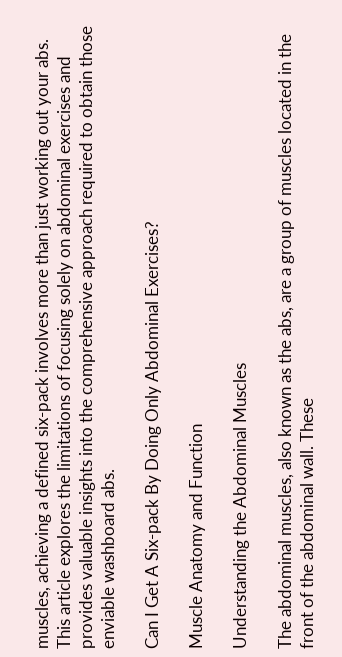muscles, achieving a defined six-pack involves more than just working out your abs. This article explores the limitations of focusing solely on abdominal exercises and provides valuable insights into the comprehensive approach required to obtain those enviable washboard abs.

Can I Get A Six-pack By Doing Only Abdominal Exercises?

Muscle Anatomy and Function

Understanding the Abdominal Muscles

The abdominal muscles, also known as the abs, are a group of muscles located in the front of the abdominal wall. These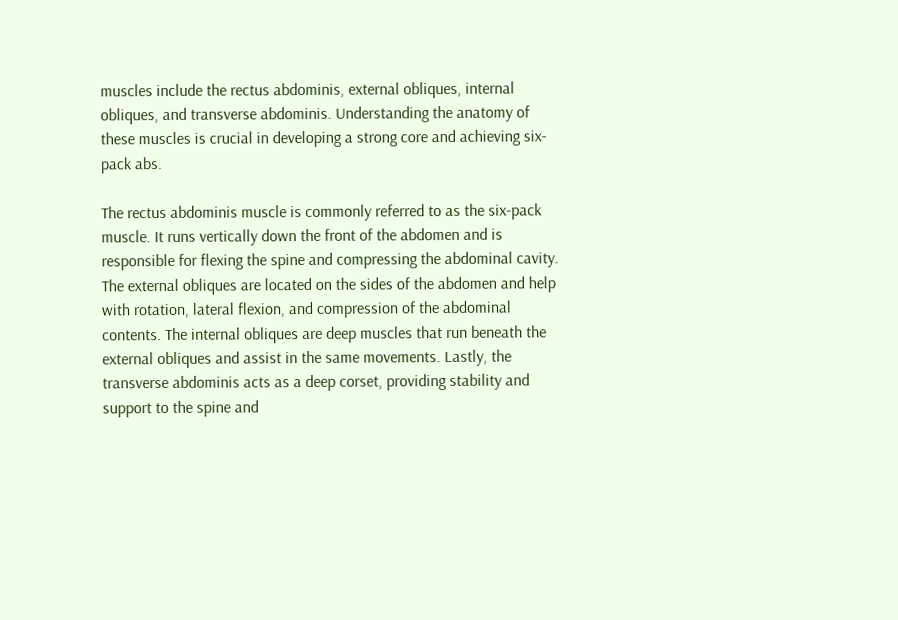muscles include the rectus abdominis, external obliques, internal obliques, and transverse abdominis. Understanding the anatomy of these muscles is crucial in developing a strong core and achieving six-pack abs.

The rectus abdominis muscle is commonly referred to as the six-pack muscle. It runs vertically down the front of the abdomen and is responsible for flexing the spine and compressing the abdominal cavity. The external obliques are located on the sides of the abdomen and help with rotation, lateral flexion, and compression of the abdominal contents. The internal obliques are deep muscles that run beneath the external obliques and assist in the same movements. Lastly, the transverse abdominis acts as a deep corset, providing stability and support to the spine and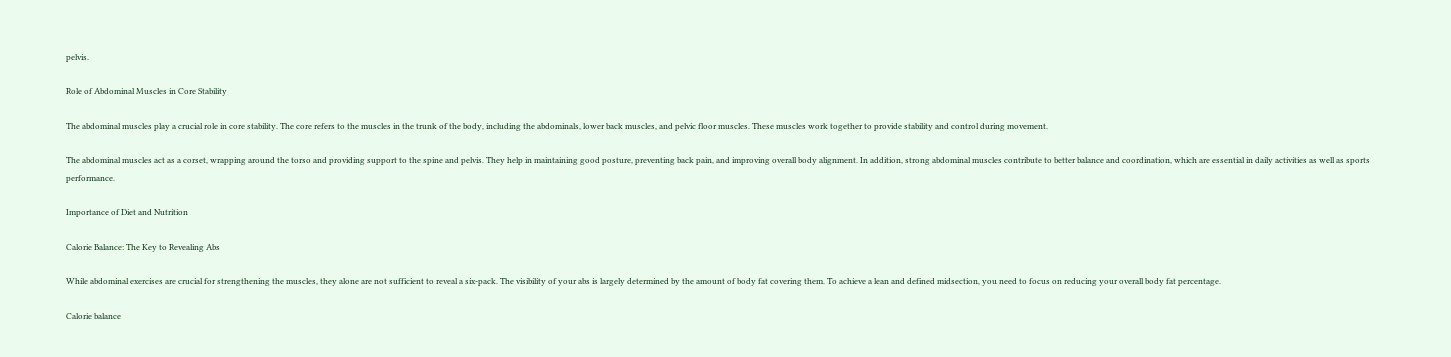pelvis.

Role of Abdominal Muscles in Core Stability

The abdominal muscles play a crucial role in core stability. The core refers to the muscles in the trunk of the body, including the abdominals, lower back muscles, and pelvic floor muscles. These muscles work together to provide stability and control during movement.

The abdominal muscles act as a corset, wrapping around the torso and providing support to the spine and pelvis. They help in maintaining good posture, preventing back pain, and improving overall body alignment. In addition, strong abdominal muscles contribute to better balance and coordination, which are essential in daily activities as well as sports performance.

Importance of Diet and Nutrition

Calorie Balance: The Key to Revealing Abs

While abdominal exercises are crucial for strengthening the muscles, they alone are not sufficient to reveal a six-pack. The visibility of your abs is largely determined by the amount of body fat covering them. To achieve a lean and defined midsection, you need to focus on reducing your overall body fat percentage.

Calorie balance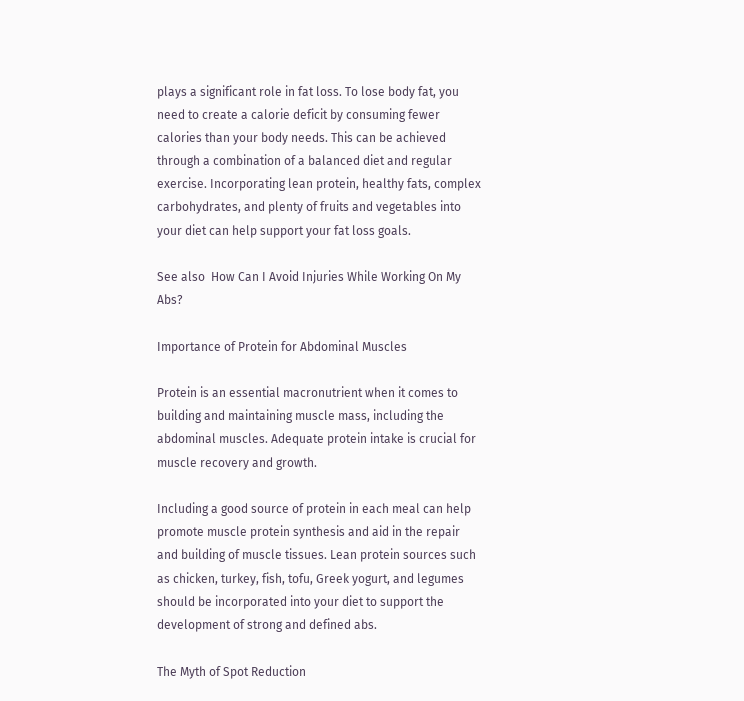plays a significant role in fat loss. To lose body fat, you need to create a calorie deficit by consuming fewer calories than your body needs. This can be achieved through a combination of a balanced diet and regular exercise. Incorporating lean protein, healthy fats, complex carbohydrates, and plenty of fruits and vegetables into your diet can help support your fat loss goals.

See also  How Can I Avoid Injuries While Working On My Abs?

Importance of Protein for Abdominal Muscles

Protein is an essential macronutrient when it comes to building and maintaining muscle mass, including the abdominal muscles. Adequate protein intake is crucial for muscle recovery and growth.

Including a good source of protein in each meal can help promote muscle protein synthesis and aid in the repair and building of muscle tissues. Lean protein sources such as chicken, turkey, fish, tofu, Greek yogurt, and legumes should be incorporated into your diet to support the development of strong and defined abs.

The Myth of Spot Reduction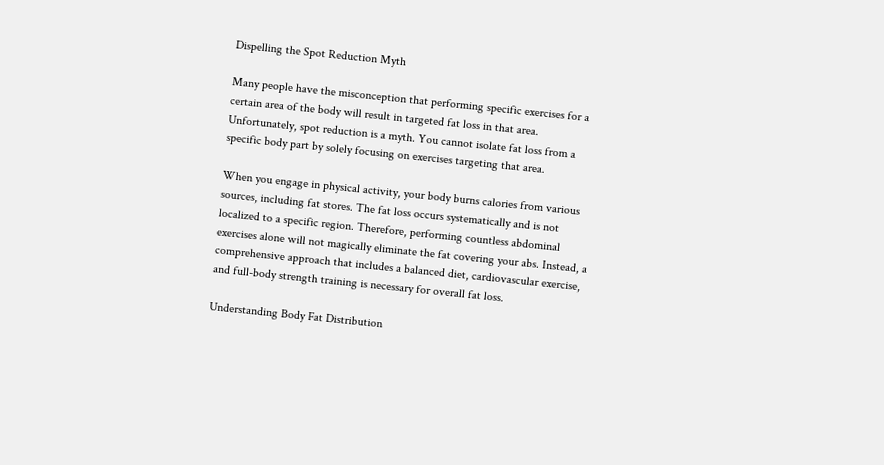Dispelling the Spot Reduction Myth

Many people have the misconception that performing specific exercises for a certain area of the body will result in targeted fat loss in that area. Unfortunately, spot reduction is a myth. You cannot isolate fat loss from a specific body part by solely focusing on exercises targeting that area.

When you engage in physical activity, your body burns calories from various sources, including fat stores. The fat loss occurs systematically and is not localized to a specific region. Therefore, performing countless abdominal exercises alone will not magically eliminate the fat covering your abs. Instead, a comprehensive approach that includes a balanced diet, cardiovascular exercise, and full-body strength training is necessary for overall fat loss.

Understanding Body Fat Distribution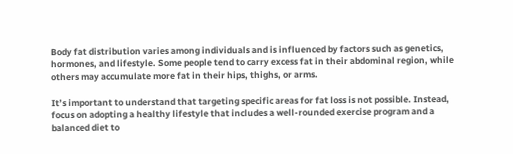Body fat distribution varies among individuals and is influenced by factors such as genetics, hormones, and lifestyle. Some people tend to carry excess fat in their abdominal region, while others may accumulate more fat in their hips, thighs, or arms.

It’s important to understand that targeting specific areas for fat loss is not possible. Instead, focus on adopting a healthy lifestyle that includes a well-rounded exercise program and a balanced diet to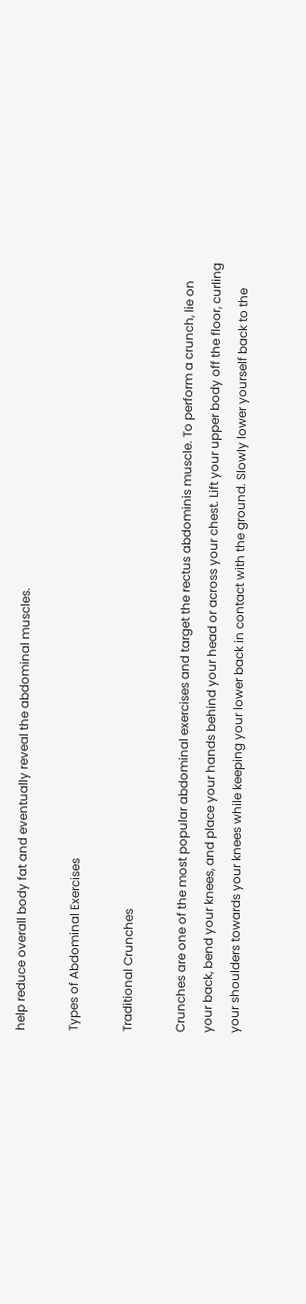help reduce overall body fat and eventually reveal the abdominal muscles.

Types of Abdominal Exercises

Traditional Crunches

Crunches are one of the most popular abdominal exercises and target the rectus abdominis muscle. To perform a crunch, lie on your back, bend your knees, and place your hands behind your head or across your chest. Lift your upper body off the floor, curling your shoulders towards your knees while keeping your lower back in contact with the ground. Slowly lower yourself back to the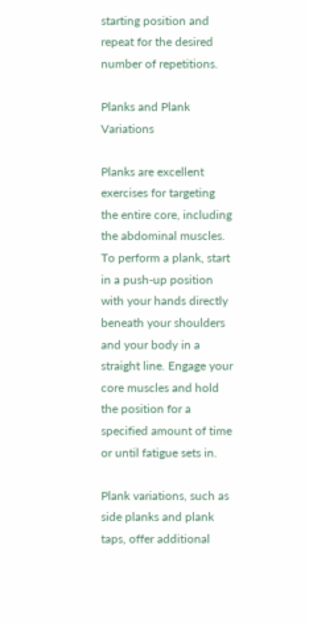starting position and repeat for the desired number of repetitions.

Planks and Plank Variations

Planks are excellent exercises for targeting the entire core, including the abdominal muscles. To perform a plank, start in a push-up position with your hands directly beneath your shoulders and your body in a straight line. Engage your core muscles and hold the position for a specified amount of time or until fatigue sets in.

Plank variations, such as side planks and plank taps, offer additional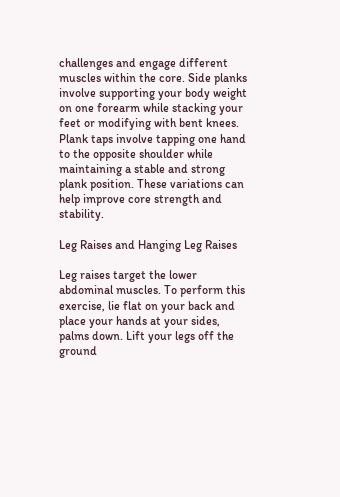challenges and engage different muscles within the core. Side planks involve supporting your body weight on one forearm while stacking your feet or modifying with bent knees. Plank taps involve tapping one hand to the opposite shoulder while maintaining a stable and strong plank position. These variations can help improve core strength and stability.

Leg Raises and Hanging Leg Raises

Leg raises target the lower abdominal muscles. To perform this exercise, lie flat on your back and place your hands at your sides, palms down. Lift your legs off the ground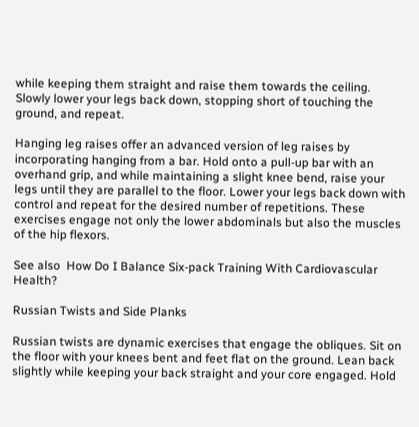while keeping them straight and raise them towards the ceiling. Slowly lower your legs back down, stopping short of touching the ground, and repeat.

Hanging leg raises offer an advanced version of leg raises by incorporating hanging from a bar. Hold onto a pull-up bar with an overhand grip, and while maintaining a slight knee bend, raise your legs until they are parallel to the floor. Lower your legs back down with control and repeat for the desired number of repetitions. These exercises engage not only the lower abdominals but also the muscles of the hip flexors.

See also  How Do I Balance Six-pack Training With Cardiovascular Health?

Russian Twists and Side Planks

Russian twists are dynamic exercises that engage the obliques. Sit on the floor with your knees bent and feet flat on the ground. Lean back slightly while keeping your back straight and your core engaged. Hold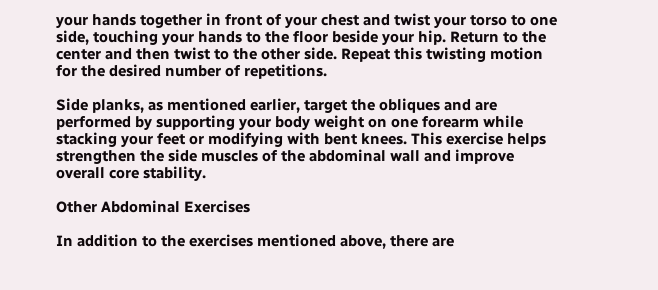your hands together in front of your chest and twist your torso to one side, touching your hands to the floor beside your hip. Return to the center and then twist to the other side. Repeat this twisting motion for the desired number of repetitions.

Side planks, as mentioned earlier, target the obliques and are performed by supporting your body weight on one forearm while stacking your feet or modifying with bent knees. This exercise helps strengthen the side muscles of the abdominal wall and improve overall core stability.

Other Abdominal Exercises

In addition to the exercises mentioned above, there are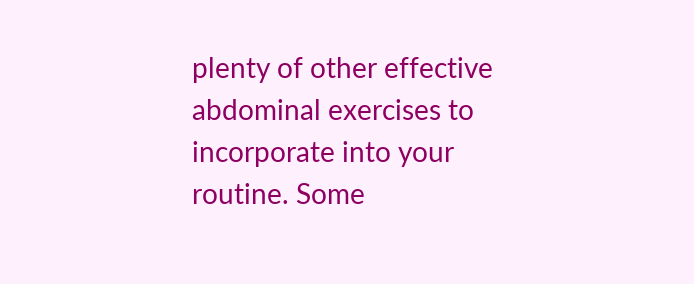plenty of other effective abdominal exercises to incorporate into your routine. Some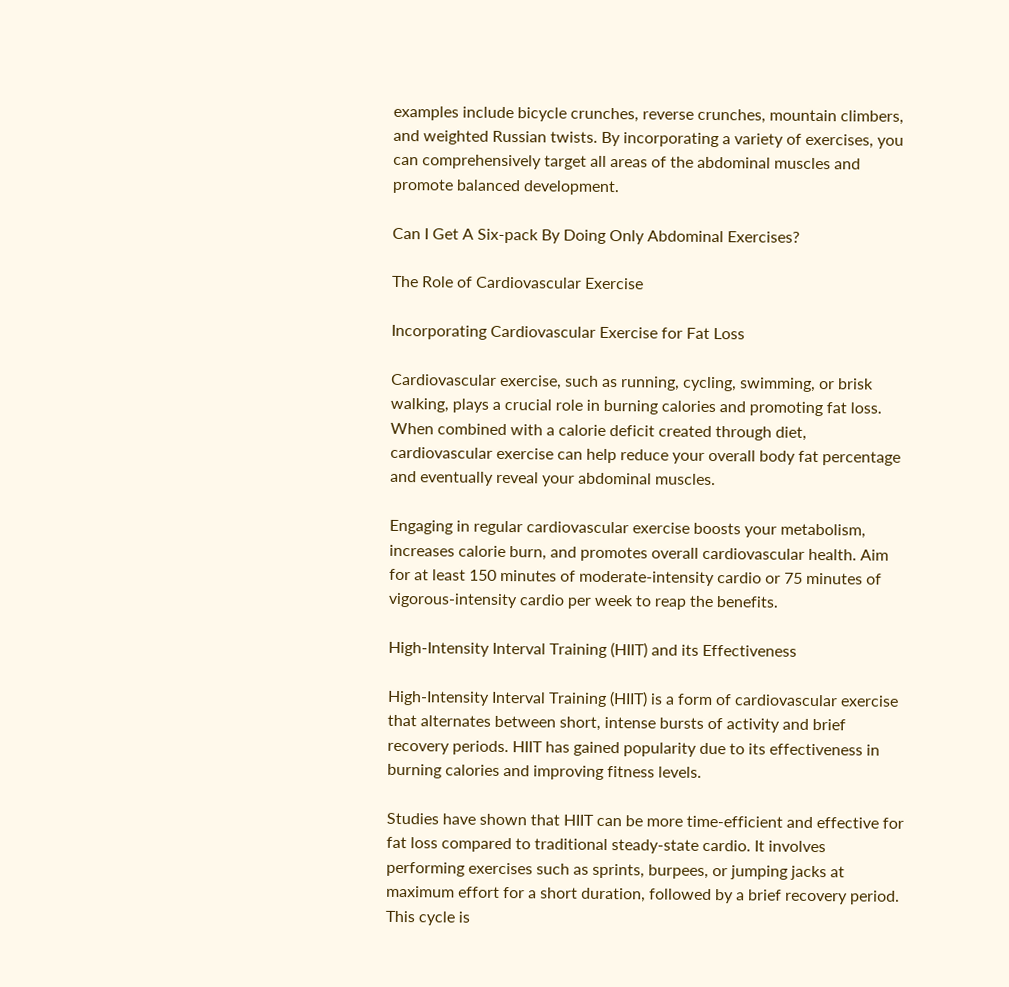examples include bicycle crunches, reverse crunches, mountain climbers, and weighted Russian twists. By incorporating a variety of exercises, you can comprehensively target all areas of the abdominal muscles and promote balanced development.

Can I Get A Six-pack By Doing Only Abdominal Exercises?

The Role of Cardiovascular Exercise

Incorporating Cardiovascular Exercise for Fat Loss

Cardiovascular exercise, such as running, cycling, swimming, or brisk walking, plays a crucial role in burning calories and promoting fat loss. When combined with a calorie deficit created through diet, cardiovascular exercise can help reduce your overall body fat percentage and eventually reveal your abdominal muscles.

Engaging in regular cardiovascular exercise boosts your metabolism, increases calorie burn, and promotes overall cardiovascular health. Aim for at least 150 minutes of moderate-intensity cardio or 75 minutes of vigorous-intensity cardio per week to reap the benefits.

High-Intensity Interval Training (HIIT) and its Effectiveness

High-Intensity Interval Training (HIIT) is a form of cardiovascular exercise that alternates between short, intense bursts of activity and brief recovery periods. HIIT has gained popularity due to its effectiveness in burning calories and improving fitness levels.

Studies have shown that HIIT can be more time-efficient and effective for fat loss compared to traditional steady-state cardio. It involves performing exercises such as sprints, burpees, or jumping jacks at maximum effort for a short duration, followed by a brief recovery period. This cycle is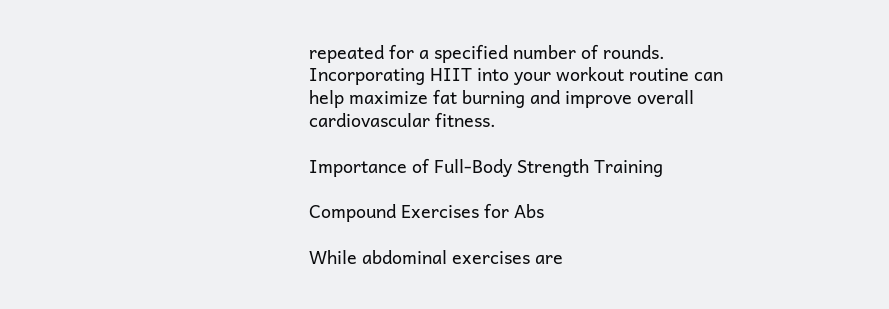repeated for a specified number of rounds. Incorporating HIIT into your workout routine can help maximize fat burning and improve overall cardiovascular fitness.

Importance of Full-Body Strength Training

Compound Exercises for Abs

While abdominal exercises are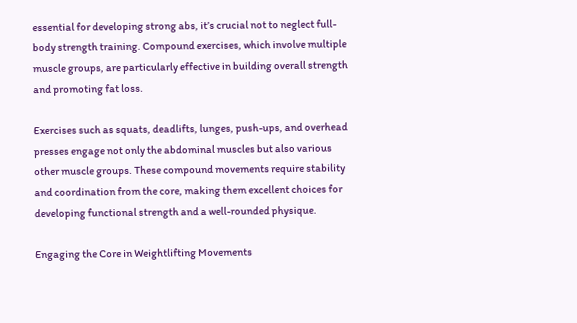essential for developing strong abs, it’s crucial not to neglect full-body strength training. Compound exercises, which involve multiple muscle groups, are particularly effective in building overall strength and promoting fat loss.

Exercises such as squats, deadlifts, lunges, push-ups, and overhead presses engage not only the abdominal muscles but also various other muscle groups. These compound movements require stability and coordination from the core, making them excellent choices for developing functional strength and a well-rounded physique.

Engaging the Core in Weightlifting Movements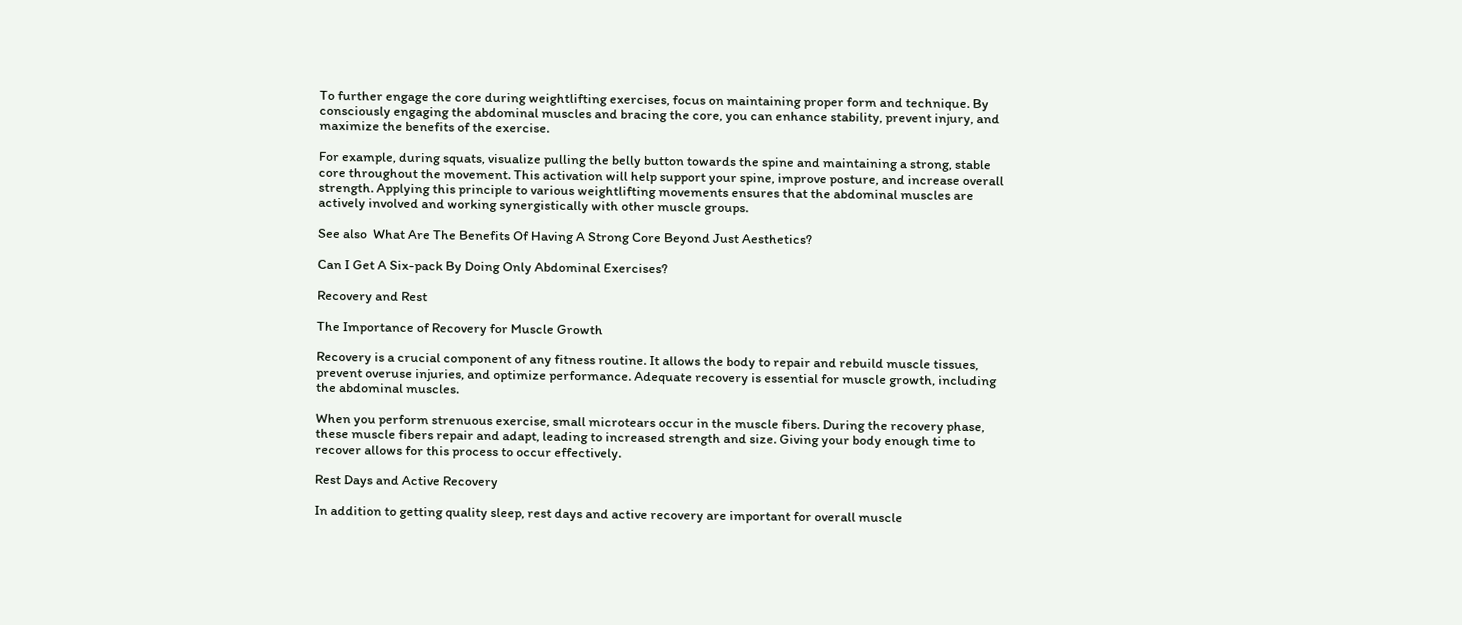To further engage the core during weightlifting exercises, focus on maintaining proper form and technique. By consciously engaging the abdominal muscles and bracing the core, you can enhance stability, prevent injury, and maximize the benefits of the exercise.

For example, during squats, visualize pulling the belly button towards the spine and maintaining a strong, stable core throughout the movement. This activation will help support your spine, improve posture, and increase overall strength. Applying this principle to various weightlifting movements ensures that the abdominal muscles are actively involved and working synergistically with other muscle groups.

See also  What Are The Benefits Of Having A Strong Core Beyond Just Aesthetics?

Can I Get A Six-pack By Doing Only Abdominal Exercises?

Recovery and Rest

The Importance of Recovery for Muscle Growth

Recovery is a crucial component of any fitness routine. It allows the body to repair and rebuild muscle tissues, prevent overuse injuries, and optimize performance. Adequate recovery is essential for muscle growth, including the abdominal muscles.

When you perform strenuous exercise, small microtears occur in the muscle fibers. During the recovery phase, these muscle fibers repair and adapt, leading to increased strength and size. Giving your body enough time to recover allows for this process to occur effectively.

Rest Days and Active Recovery

In addition to getting quality sleep, rest days and active recovery are important for overall muscle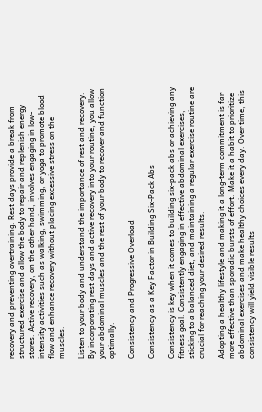recovery and preventing overtraining. Rest days provide a break from structured exercise and allow the body to repair and replenish energy stores. Active recovery, on the other hand, involves engaging in low-intensity activities such as walking, swimming, or yoga to promote blood flow and enhance recovery without placing excessive stress on the muscles.

Listen to your body and understand the importance of rest and recovery. By incorporating rest days and active recovery into your routine, you allow your abdominal muscles and the rest of your body to recover and function optimally.

Consistency and Progressive Overload

Consistency as a Key Factor in Building Six-Pack Abs

Consistency is key when it comes to building six-pack abs or achieving any fitness goal. Consistently engaging in effective abdominal exercises, sticking to a balanced diet, and maintaining a regular exercise routine are crucial for reaching your desired results.

Adopting a healthy lifestyle and making it a long-term commitment is far more effective than sporadic bursts of effort. Make it a habit to prioritize abdominal exercises and make healthy choices every day. Over time, this consistency will yield visible results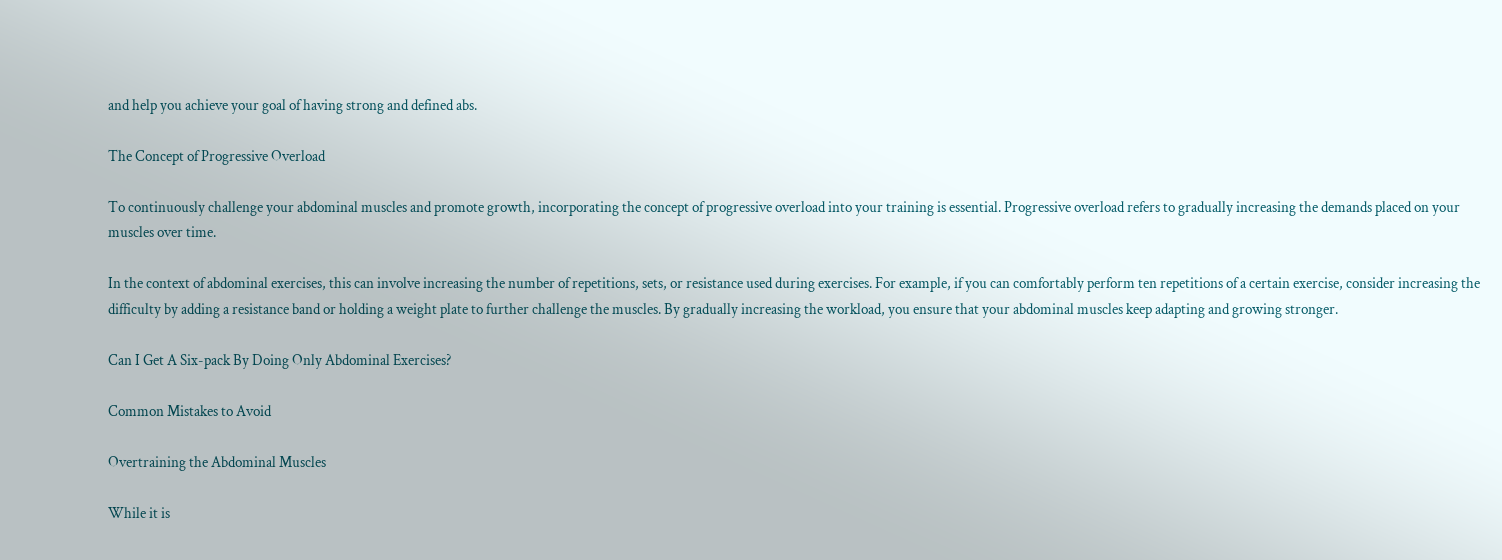and help you achieve your goal of having strong and defined abs.

The Concept of Progressive Overload

To continuously challenge your abdominal muscles and promote growth, incorporating the concept of progressive overload into your training is essential. Progressive overload refers to gradually increasing the demands placed on your muscles over time.

In the context of abdominal exercises, this can involve increasing the number of repetitions, sets, or resistance used during exercises. For example, if you can comfortably perform ten repetitions of a certain exercise, consider increasing the difficulty by adding a resistance band or holding a weight plate to further challenge the muscles. By gradually increasing the workload, you ensure that your abdominal muscles keep adapting and growing stronger.

Can I Get A Six-pack By Doing Only Abdominal Exercises?

Common Mistakes to Avoid

Overtraining the Abdominal Muscles

While it is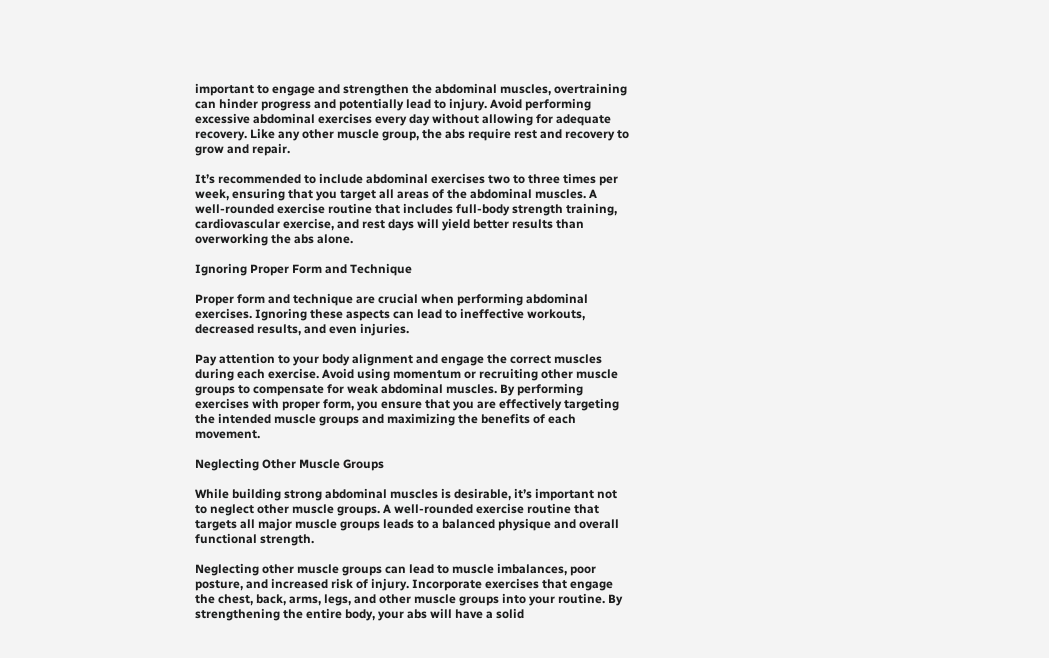important to engage and strengthen the abdominal muscles, overtraining can hinder progress and potentially lead to injury. Avoid performing excessive abdominal exercises every day without allowing for adequate recovery. Like any other muscle group, the abs require rest and recovery to grow and repair.

It’s recommended to include abdominal exercises two to three times per week, ensuring that you target all areas of the abdominal muscles. A well-rounded exercise routine that includes full-body strength training, cardiovascular exercise, and rest days will yield better results than overworking the abs alone.

Ignoring Proper Form and Technique

Proper form and technique are crucial when performing abdominal exercises. Ignoring these aspects can lead to ineffective workouts, decreased results, and even injuries.

Pay attention to your body alignment and engage the correct muscles during each exercise. Avoid using momentum or recruiting other muscle groups to compensate for weak abdominal muscles. By performing exercises with proper form, you ensure that you are effectively targeting the intended muscle groups and maximizing the benefits of each movement.

Neglecting Other Muscle Groups

While building strong abdominal muscles is desirable, it’s important not to neglect other muscle groups. A well-rounded exercise routine that targets all major muscle groups leads to a balanced physique and overall functional strength.

Neglecting other muscle groups can lead to muscle imbalances, poor posture, and increased risk of injury. Incorporate exercises that engage the chest, back, arms, legs, and other muscle groups into your routine. By strengthening the entire body, your abs will have a solid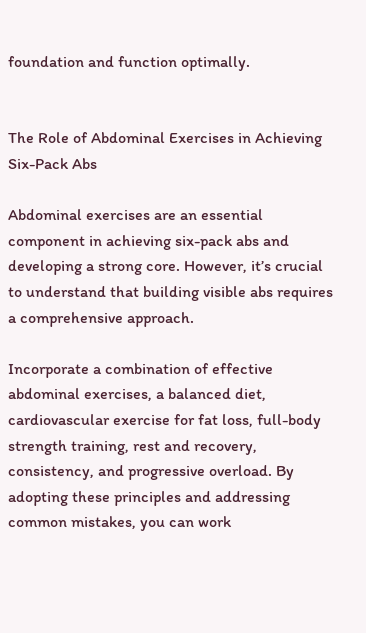foundation and function optimally.


The Role of Abdominal Exercises in Achieving Six-Pack Abs

Abdominal exercises are an essential component in achieving six-pack abs and developing a strong core. However, it’s crucial to understand that building visible abs requires a comprehensive approach.

Incorporate a combination of effective abdominal exercises, a balanced diet, cardiovascular exercise for fat loss, full-body strength training, rest and recovery, consistency, and progressive overload. By adopting these principles and addressing common mistakes, you can work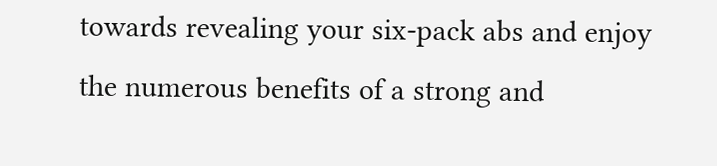towards revealing your six-pack abs and enjoy the numerous benefits of a strong and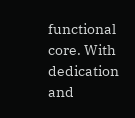functional core. With dedication and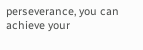perseverance, you can achieve your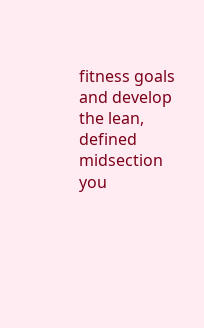fitness goals and develop the lean, defined midsection you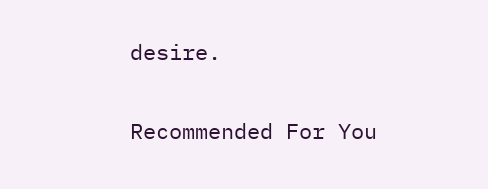desire.

Recommended For You